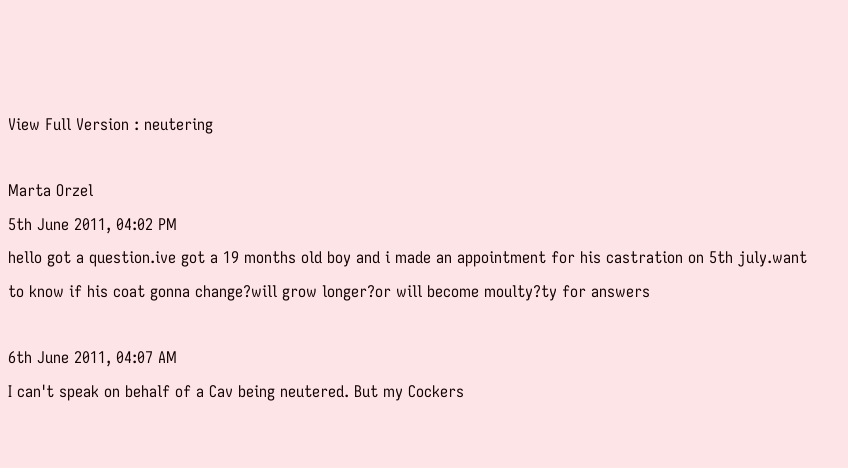View Full Version : neutering

Marta Orzel
5th June 2011, 04:02 PM
hello got a question.ive got a 19 months old boy and i made an appointment for his castration on 5th july.want to know if his coat gonna change?will grow longer?or will become moulty?ty for answers

6th June 2011, 04:07 AM
I can't speak on behalf of a Cav being neutered. But my Cockers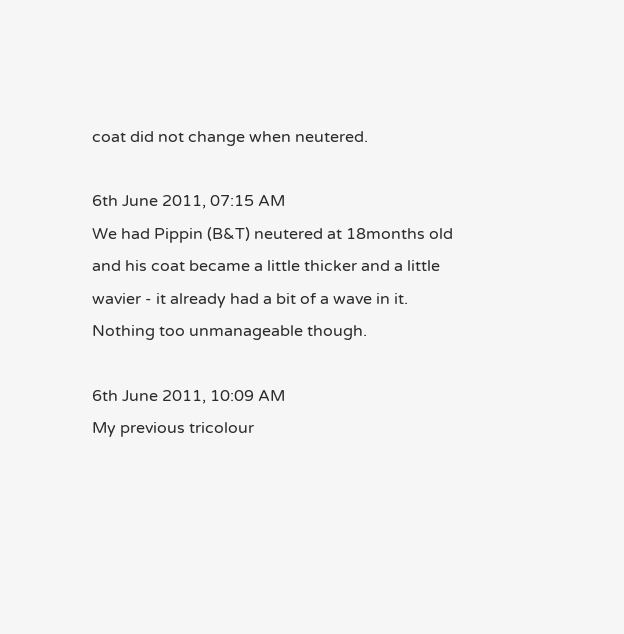coat did not change when neutered.

6th June 2011, 07:15 AM
We had Pippin (B&T) neutered at 18months old and his coat became a little thicker and a little wavier - it already had a bit of a wave in it. Nothing too unmanageable though.

6th June 2011, 10:09 AM
My previous tricolour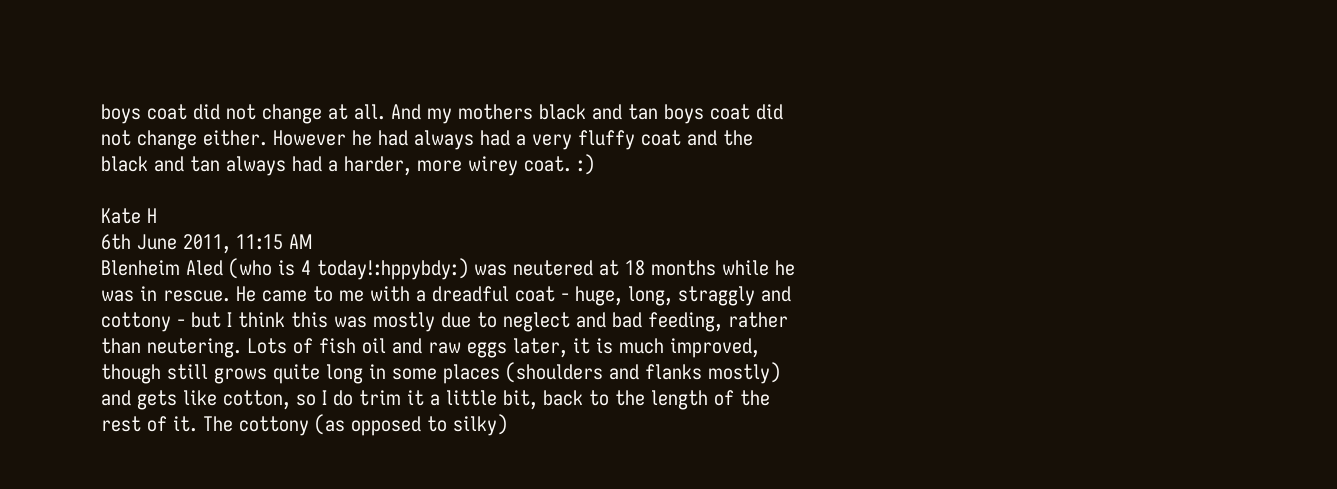boys coat did not change at all. And my mothers black and tan boys coat did not change either. However he had always had a very fluffy coat and the black and tan always had a harder, more wirey coat. :)

Kate H
6th June 2011, 11:15 AM
Blenheim Aled (who is 4 today!:hppybdy:) was neutered at 18 months while he was in rescue. He came to me with a dreadful coat - huge, long, straggly and cottony - but I think this was mostly due to neglect and bad feeding, rather than neutering. Lots of fish oil and raw eggs later, it is much improved, though still grows quite long in some places (shoulders and flanks mostly) and gets like cotton, so I do trim it a little bit, back to the length of the rest of it. The cottony (as opposed to silky)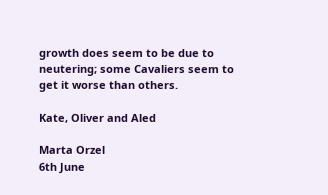growth does seem to be due to neutering; some Cavaliers seem to get it worse than others.

Kate, Oliver and Aled

Marta Orzel
6th June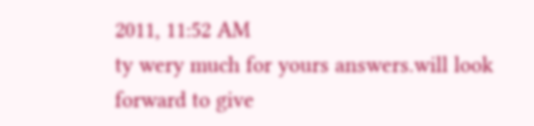2011, 11:52 AM
ty wery much for yours answers.will look forward to give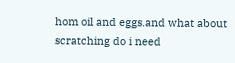hom oil and eggs.and what about scratching do i need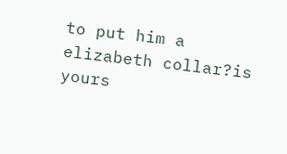to put him a elizabeth collar?is yours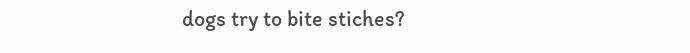dogs try to bite stiches?